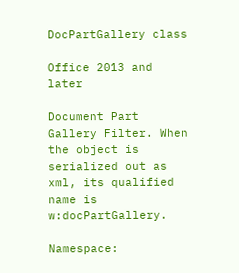DocPartGallery class

Office 2013 and later

Document Part Gallery Filter. When the object is serialized out as xml, its qualified name is w:docPartGallery.

Namespace: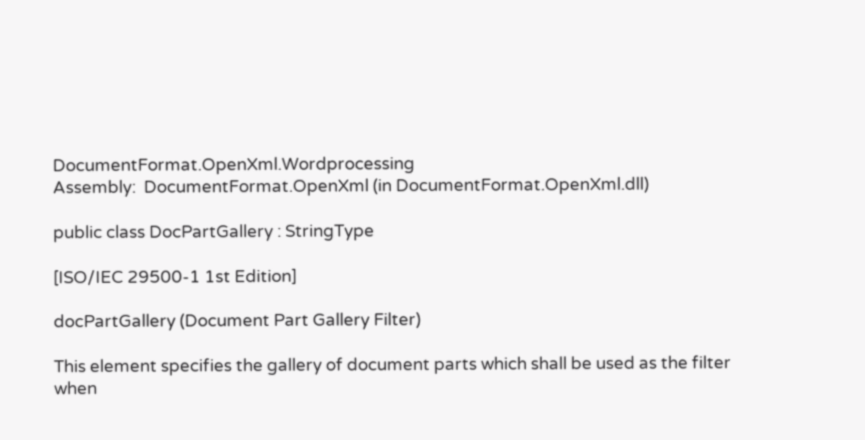DocumentFormat.OpenXml.Wordprocessing
Assembly:  DocumentFormat.OpenXml (in DocumentFormat.OpenXml.dll)

public class DocPartGallery : StringType

[ISO/IEC 29500-1 1st Edition]

docPartGallery (Document Part Gallery Filter)

This element specifies the gallery of document parts which shall be used as the filter when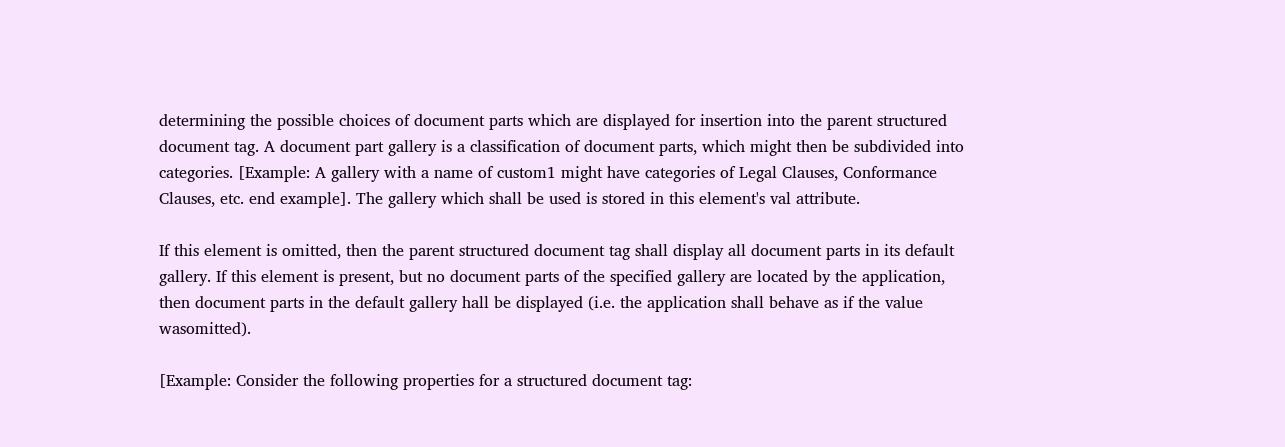determining the possible choices of document parts which are displayed for insertion into the parent structured document tag. A document part gallery is a classification of document parts, which might then be subdivided into categories. [Example: A gallery with a name of custom1 might have categories of Legal Clauses, Conformance Clauses, etc. end example]. The gallery which shall be used is stored in this element's val attribute.

If this element is omitted, then the parent structured document tag shall display all document parts in its default gallery. If this element is present, but no document parts of the specified gallery are located by the application, then document parts in the default gallery hall be displayed (i.e. the application shall behave as if the value wasomitted).

[Example: Consider the following properties for a structured document tag: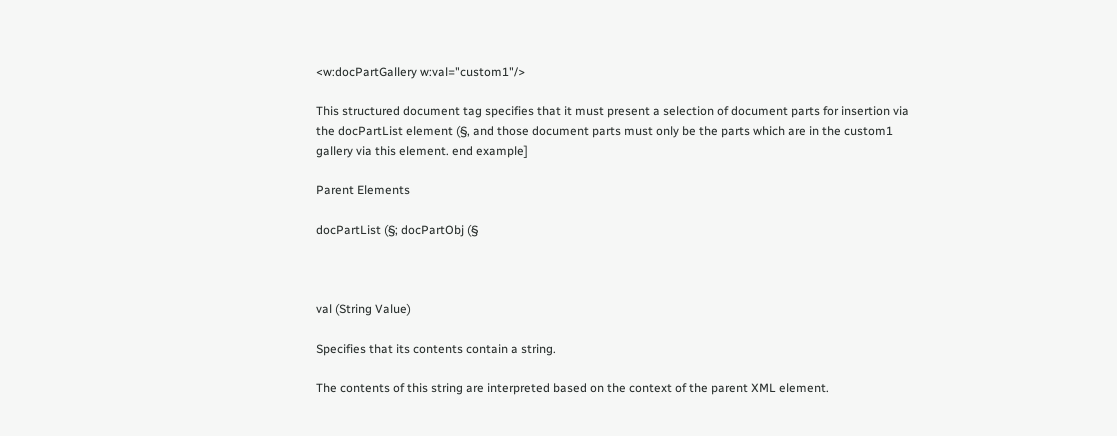<w:docPartGallery w:val="custom1"/>

This structured document tag specifies that it must present a selection of document parts for insertion via the docPartList element (§, and those document parts must only be the parts which are in the custom1 gallery via this element. end example]

Parent Elements

docPartList (§; docPartObj (§



val (String Value)

Specifies that its contents contain a string.

The contents of this string are interpreted based on the context of the parent XML element.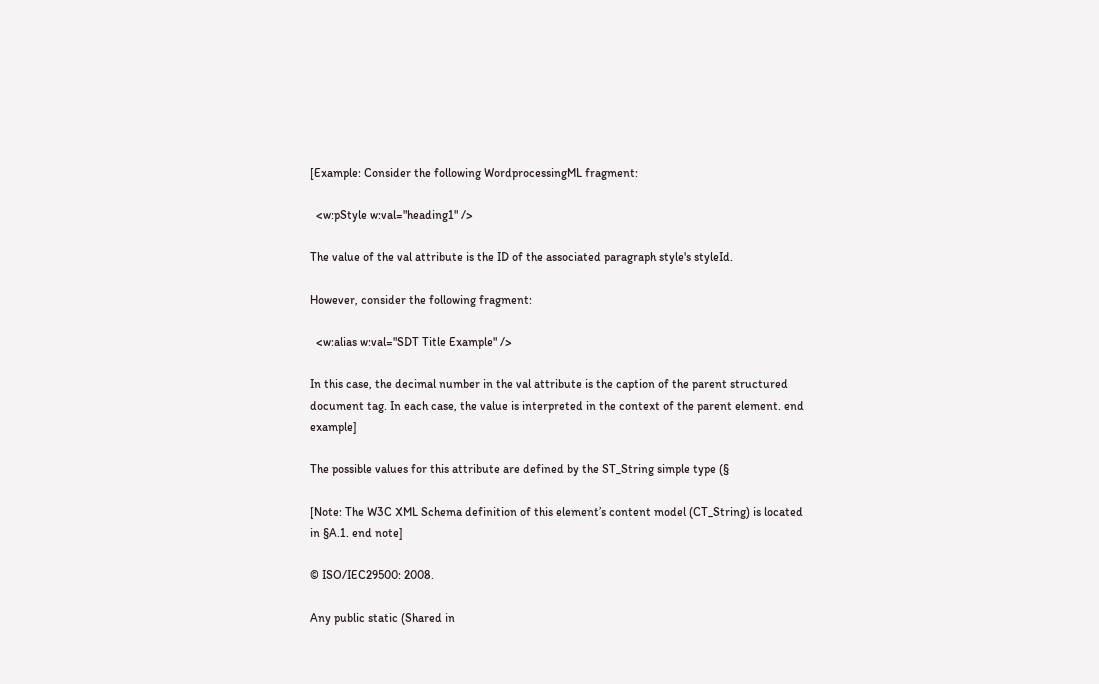[Example: Consider the following WordprocessingML fragment:

  <w:pStyle w:val="heading1" />

The value of the val attribute is the ID of the associated paragraph style's styleId.

However, consider the following fragment:

  <w:alias w:val="SDT Title Example" />

In this case, the decimal number in the val attribute is the caption of the parent structured document tag. In each case, the value is interpreted in the context of the parent element. end example]

The possible values for this attribute are defined by the ST_String simple type (§

[Note: The W3C XML Schema definition of this element’s content model (CT_String) is located in §A.1. end note]

© ISO/IEC29500: 2008.

Any public static (Shared in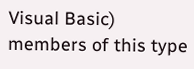Visual Basic) members of this type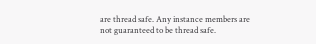are thread safe. Any instance members are not guaranteed to be thread safe.